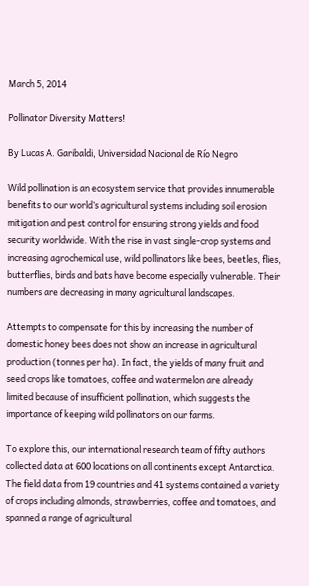March 5, 2014

Pollinator Diversity Matters!

By Lucas A. Garibaldi, Universidad Nacional de Río Negro

Wild pollination is an ecosystem service that provides innumerable benefits to our world’s agricultural systems including soil erosion mitigation and pest control for ensuring strong yields and food security worldwide. With the rise in vast single-crop systems and increasing agrochemical use, wild pollinators like bees, beetles, flies, butterflies, birds and bats have become especially vulnerable. Their numbers are decreasing in many agricultural landscapes.

Attempts to compensate for this by increasing the number of domestic honey bees does not show an increase in agricultural production (tonnes per ha). In fact, the yields of many fruit and seed crops like tomatoes, coffee and watermelon are already limited because of insufficient pollination, which suggests the importance of keeping wild pollinators on our farms.

To explore this, our international research team of fifty authors collected data at 600 locations on all continents except Antarctica. The field data from 19 countries and 41 systems contained a variety of crops including almonds, strawberries, coffee and tomatoes, and spanned a range of agricultural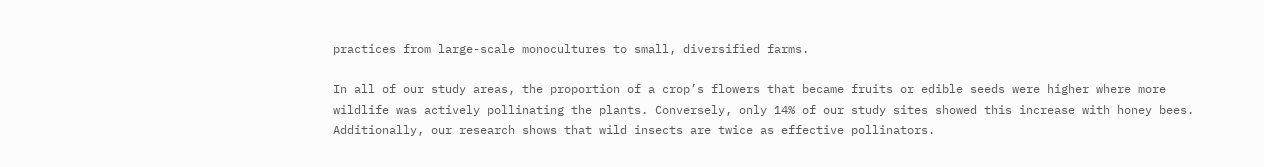practices from large-scale monocultures to small, diversified farms.

In all of our study areas, the proportion of a crop’s flowers that became fruits or edible seeds were higher where more wildlife was actively pollinating the plants. Conversely, only 14% of our study sites showed this increase with honey bees. Additionally, our research shows that wild insects are twice as effective pollinators.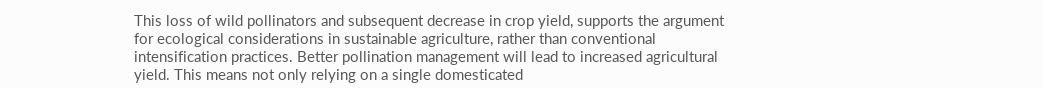This loss of wild pollinators and subsequent decrease in crop yield, supports the argument for ecological considerations in sustainable agriculture, rather than conventional intensification practices. Better pollination management will lead to increased agricultural yield. This means not only relying on a single domesticated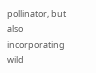pollinator, but also incorporating wild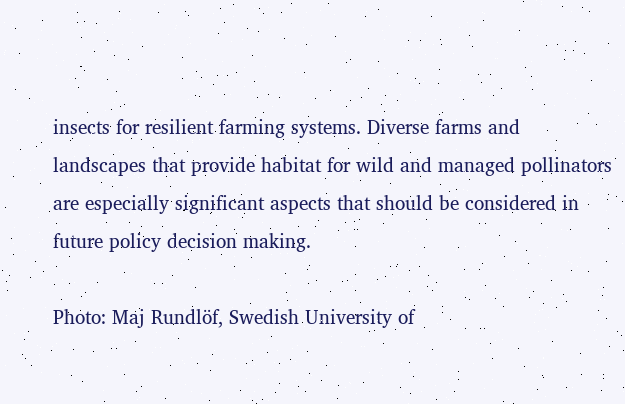insects for resilient farming systems. Diverse farms and landscapes that provide habitat for wild and managed pollinators are especially significant aspects that should be considered in future policy decision making.

Photo: Maj Rundlöf, Swedish University of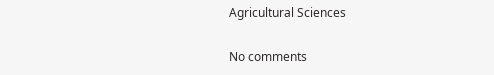Agricultural Sciences

No comments